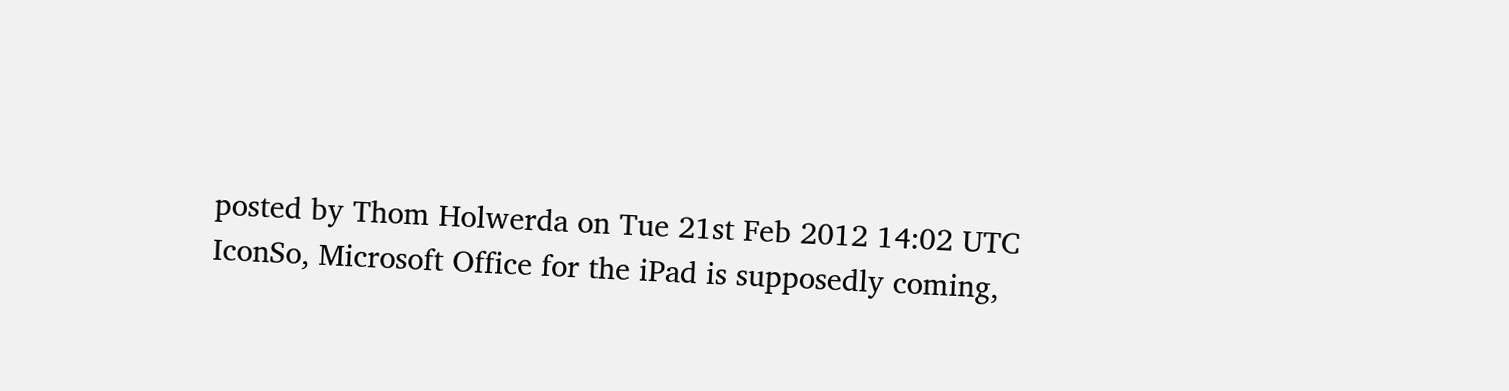posted by Thom Holwerda on Tue 21st Feb 2012 14:02 UTC
IconSo, Microsoft Office for the iPad is supposedly coming,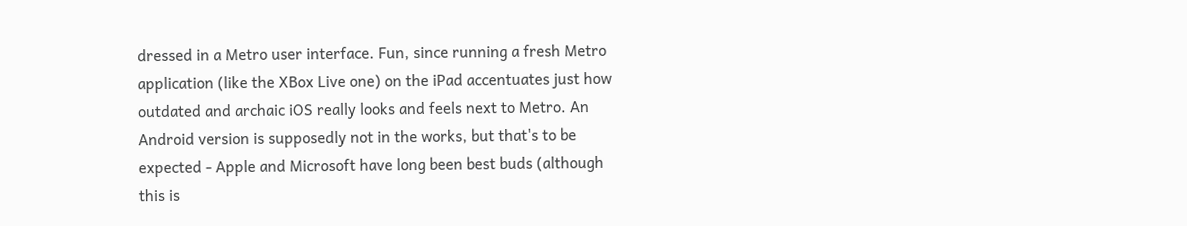dressed in a Metro user interface. Fun, since running a fresh Metro application (like the XBox Live one) on the iPad accentuates just how outdated and archaic iOS really looks and feels next to Metro. An Android version is supposedly not in the works, but that's to be expected - Apple and Microsoft have long been best buds (although this is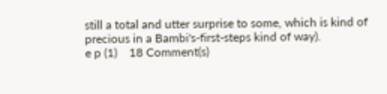still a total and utter surprise to some, which is kind of precious in a Bambi's-first-steps kind of way).
e p (1)    18 Comment(s)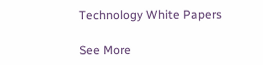Technology White Papers

See More